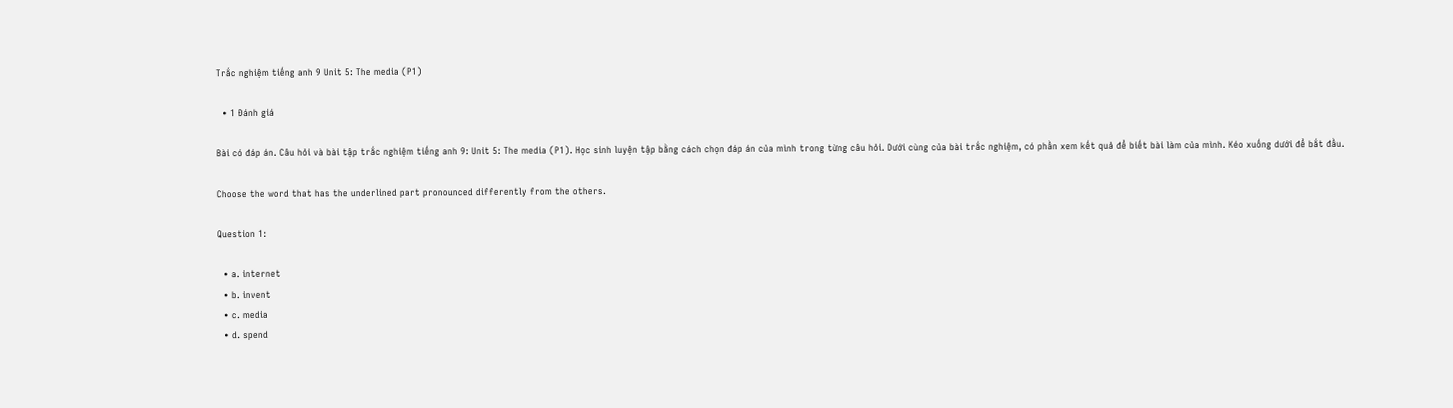Trắc nghiệm tiếng anh 9 Unit 5: The media (P1)

  • 1 Đánh giá

Bài có đáp án. Câu hỏi và bài tập trắc nghiệm tiếng anh 9: Unit 5: The media (P1). Học sinh luyện tập bằng cách chọn đáp án của mình trong từng câu hỏi. Dưới cùng của bài trắc nghiệm, có phần xem kết quả để biết bài làm của mình. Kéo xuống dưới để bắt đầu.

Choose the word that has the underlined part pronounced differently from the others.

Question 1:

  • a. internet
  • b. invent
  • c. media
  • d. spend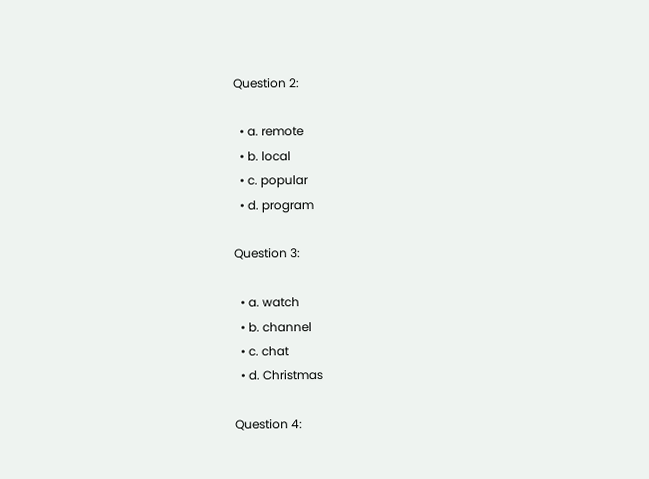Question 2:

  • a. remote
  • b. local
  • c. popular
  • d. program

Question 3:

  • a. watch
  • b. channel
  • c. chat
  • d. Christmas

Question 4: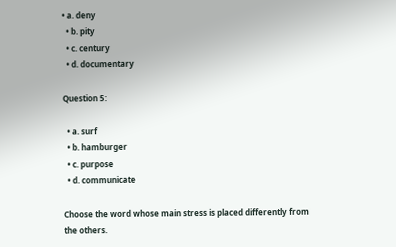• a. deny
  • b. pity
  • c. century
  • d. documentary

Question 5:

  • a. surf
  • b. hamburger
  • c. purpose
  • d. communicate

Choose the word whose main stress is placed differently from the others.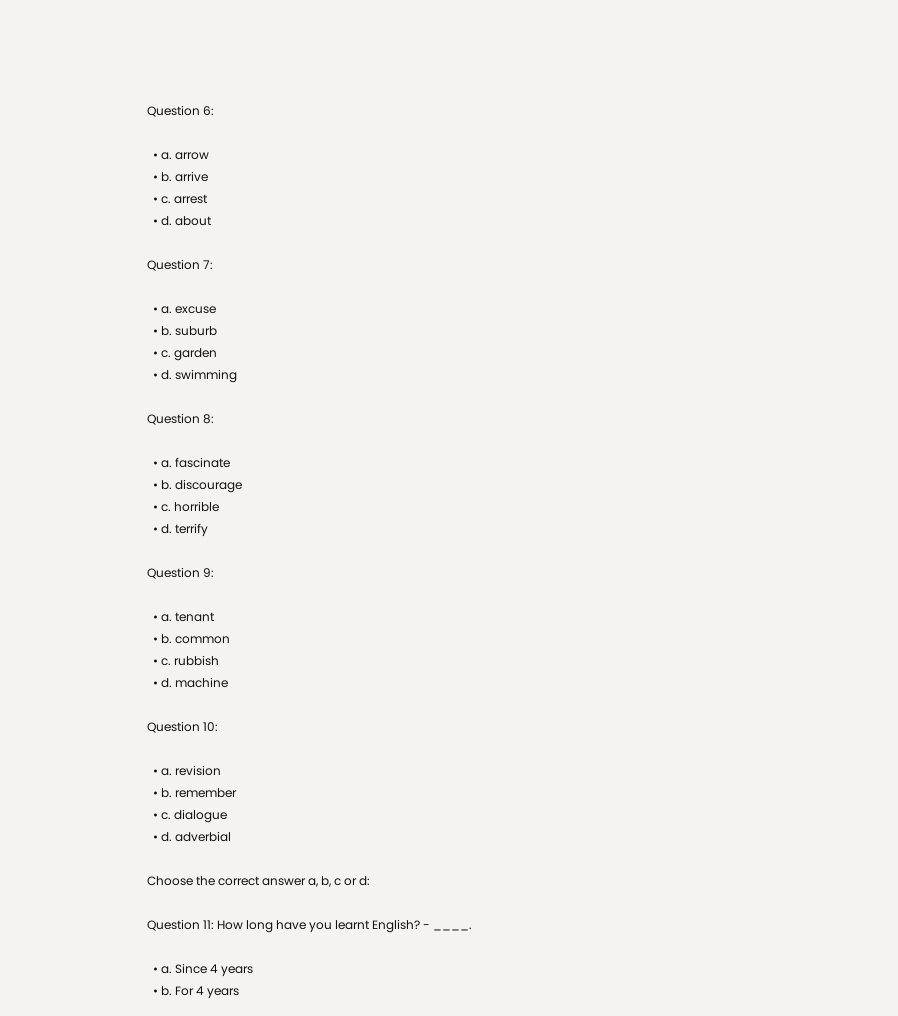Question 6:

  • a. arrow
  • b. arrive
  • c. arrest
  • d. about

Question 7:

  • a. excuse
  • b. suburb
  • c. garden
  • d. swimming

Question 8:

  • a. fascinate
  • b. discourage
  • c. horrible
  • d. terrify

Question 9:

  • a. tenant
  • b. common
  • c. rubbish
  • d. machine

Question 10:

  • a. revision
  • b. remember
  • c. dialogue
  • d. adverbial

Choose the correct answer a, b, c or d:

Question 11: How long have you learnt English? - ____.

  • a. Since 4 years
  • b. For 4 years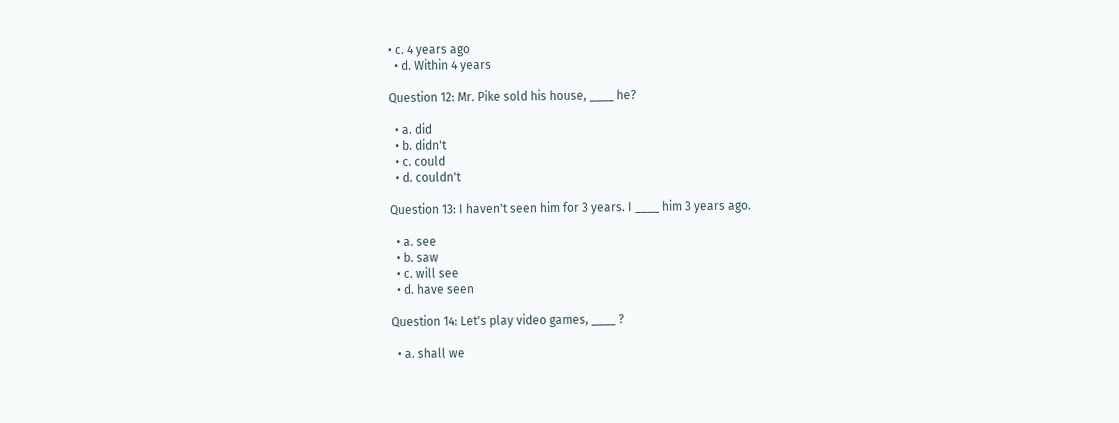• c. 4 years ago
  • d. Within 4 years

Question 12: Mr. Pike sold his house, ____ he?

  • a. did
  • b. didn't
  • c. could
  • d. couldn't

Question 13: I haven't seen him for 3 years. I ____ him 3 years ago.

  • a. see
  • b. saw
  • c. will see
  • d. have seen

Question 14: Let's play video games, ____ ?

  • a. shall we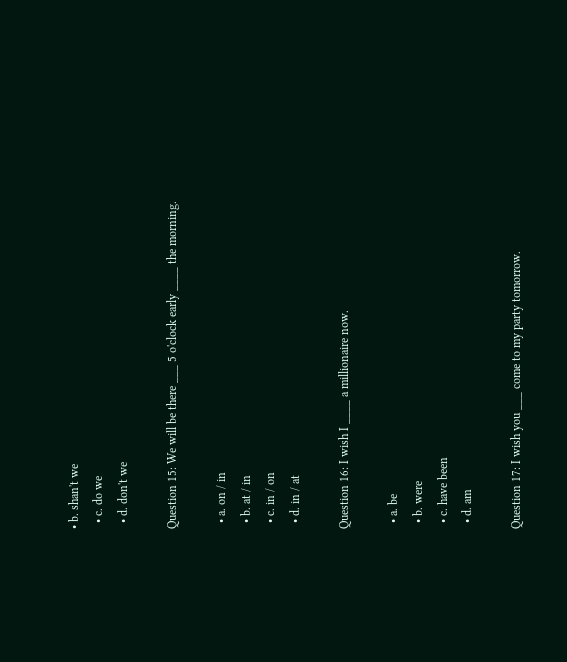• b. shan't we
  • c. do we
  • d. don't we

Question 15: We will be there ___ 5 o'clock early ____ the morning.

  • a. on / in
  • b. at / in
  • c. in / on
  • d. in / at

Question 16: I wish I ____ a millionaire now.

  • a. be
  • b. were
  • c. have been
  • d. am

Question 17: I wish you ___ come to my party tomorrow.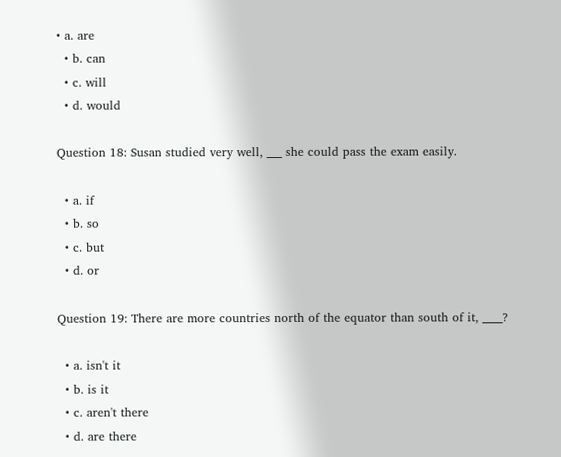• a. are
  • b. can
  • c. will
  • d. would

Question 18: Susan studied very well, ___ she could pass the exam easily.

  • a. if
  • b. so
  • c. but
  • d. or

Question 19: There are more countries north of the equator than south of it, ____?

  • a. isn't it
  • b. is it
  • c. aren't there
  • d. are there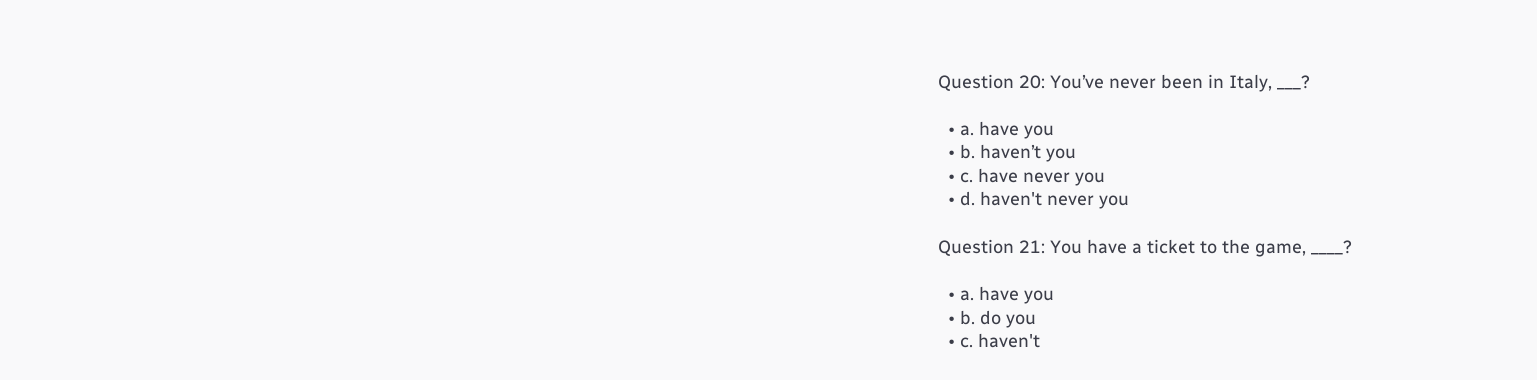Question 20: You’ve never been in Italy, ___?

  • a. have you
  • b. haven’t you
  • c. have never you
  • d. haven't never you

Question 21: You have a ticket to the game, ____?

  • a. have you
  • b. do you
  • c. haven't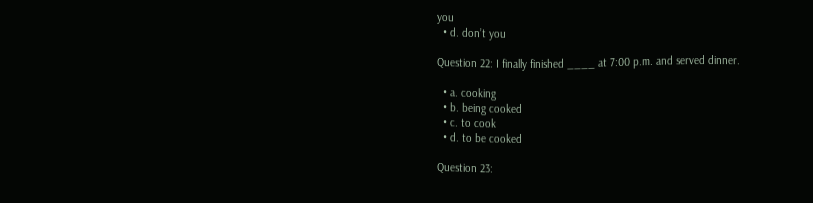you
  • d. don’t you

Question 22: I finally finished ____ at 7:00 p.m. and served dinner.

  • a. cooking
  • b. being cooked
  • c. to cook
  • d. to be cooked

Question 23: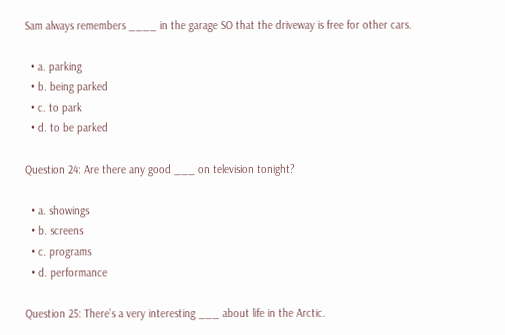Sam always remembers ____ in the garage SO that the driveway is free for other cars.

  • a. parking
  • b. being parked
  • c. to park
  • d. to be parked

Question 24: Are there any good ___ on television tonight?

  • a. showings
  • b. screens
  • c. programs
  • d. performance

Question 25: There’s a very interesting ___ about life in the Arctic.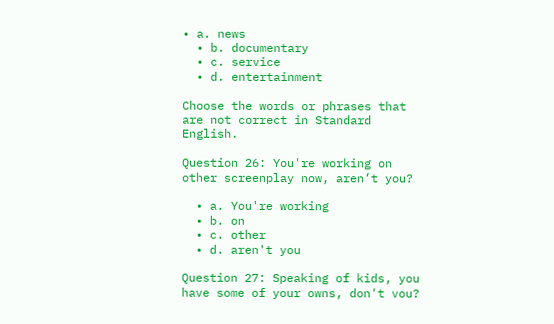• a. news
  • b. documentary
  • c. service
  • d. entertainment

Choose the words or phrases that are not correct in Standard English.

Question 26: You're working on other screenplay now, aren’t you?

  • a. You're working
  • b. on
  • c. other
  • d. aren't you

Question 27: Speaking of kids, you have some of your owns, don't vou?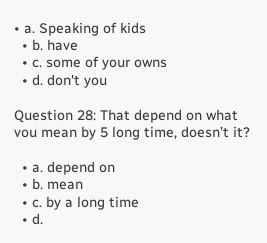• a. Speaking of kids
  • b. have
  • c. some of your owns
  • d. don't you

Question 28: That depend on what vou mean by 5 long time, doesn’t it?

  • a. depend on
  • b. mean
  • c. by a long time
  • d.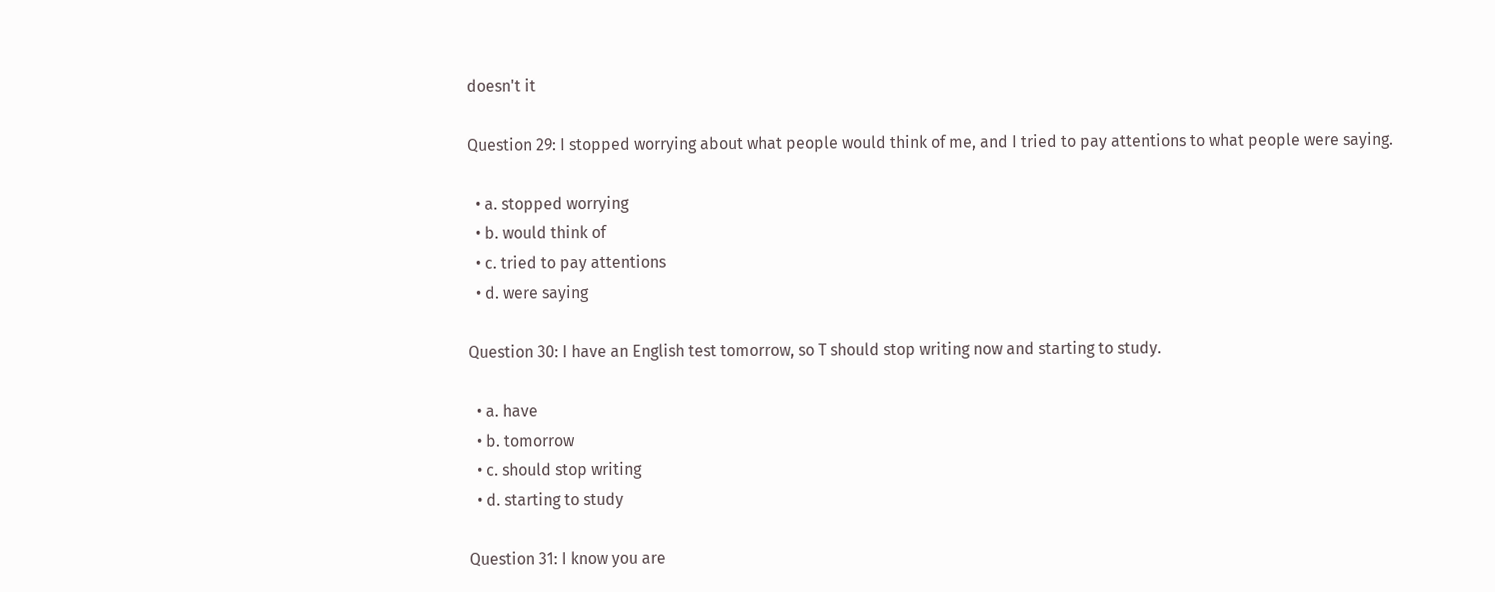doesn't it

Question 29: I stopped worrying about what people would think of me, and I tried to pay attentions to what people were saying.

  • a. stopped worrying
  • b. would think of
  • c. tried to pay attentions
  • d. were saying

Question 30: I have an English test tomorrow, so T should stop writing now and starting to study.

  • a. have
  • b. tomorrow
  • c. should stop writing
  • d. starting to study

Question 31: I know you are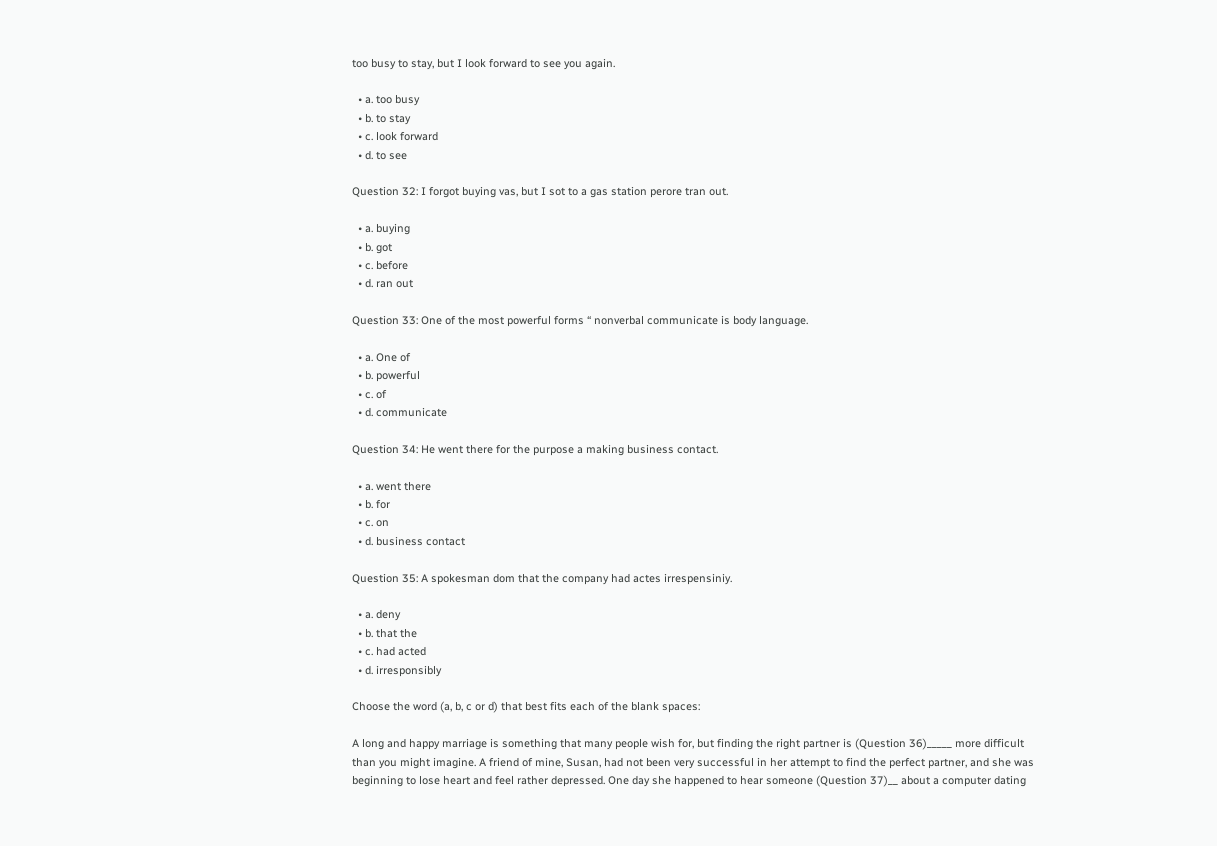too busy to stay, but I look forward to see you again.

  • a. too busy
  • b. to stay
  • c. look forward
  • d. to see

Question 32: I forgot buying vas, but I sot to a gas station perore tran out.

  • a. buying
  • b. got
  • c. before
  • d. ran out

Question 33: One of the most powerful forms “ nonverbal communicate is body language.

  • a. One of
  • b. powerful
  • c. of
  • d. communicate

Question 34: He went there for the purpose a making business contact.

  • a. went there
  • b. for
  • c. on
  • d. business contact

Question 35: A spokesman dom that the company had actes irrespensiniy.

  • a. deny
  • b. that the
  • c. had acted
  • d. irresponsibly

Choose the word (a, b, c or d) that best fits each of the blank spaces:

A long and happy marriage is something that many people wish for, but finding the right partner is (Question 36)_____ more difficult than you might imagine. A friend of mine, Susan, had not been very successful in her attempt to find the perfect partner, and she was beginning to lose heart and feel rather depressed. One day she happened to hear someone (Question 37)__ about a computer dating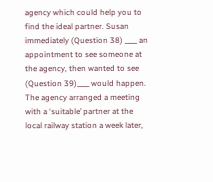agency which could help you to find the ideal partner. Susan immediately (Question 38) ____ an appointment to see someone at the agency, then wanted to see (Question 39)____ would happen. The agency arranged a meeting with a ‘suitable’ partner at the local railway station a week later,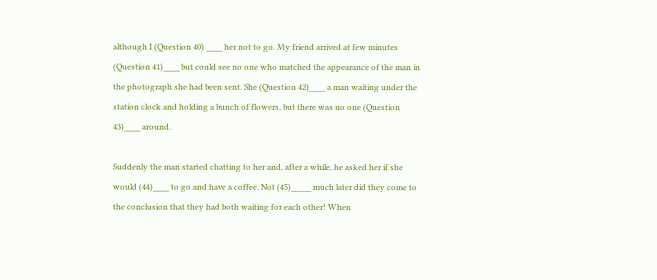although I (Question 40) ____ her not to go. My friend arrived at few minutes (Question 41)____ but could see no one who matched the appearance of the man in the photograph she had been sent. She (Question 42)____ a man waiting under the station clock and holding a bunch of flowers, but there was no one (Question 43)____ around.

Suddenly the man started chatting to her and, after a while, he asked her if she would (44)____ to go and have a coffee. Not (45)_____ much later did they come to the conclusion that they had both waiting for each other! When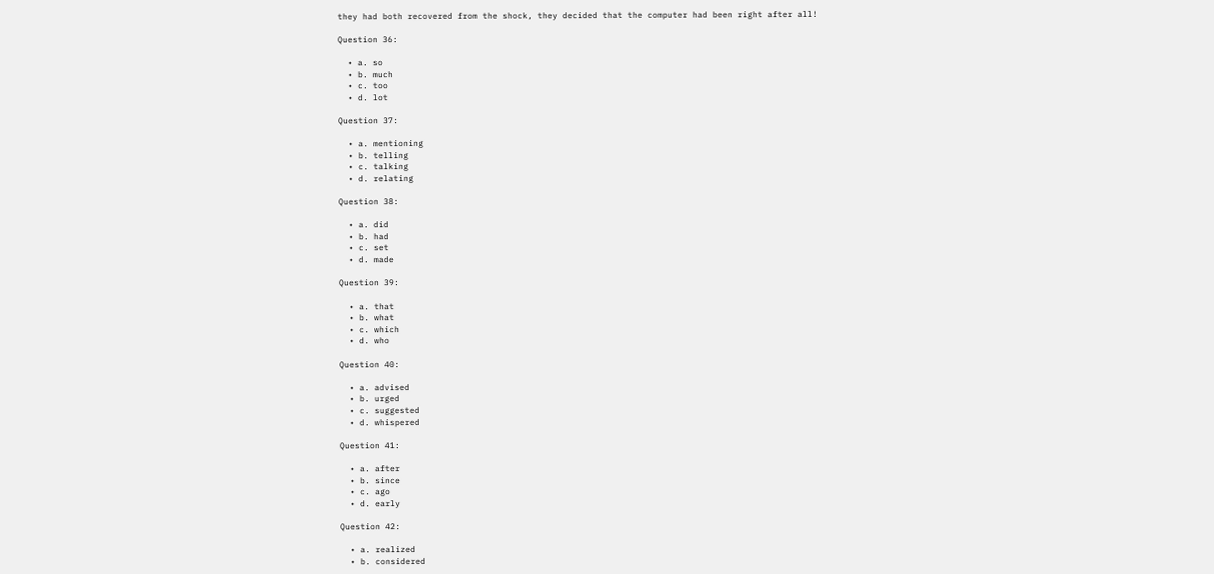they had both recovered from the shock, they decided that the computer had been right after all!

Question 36:

  • a. so
  • b. much
  • c. too
  • d. lot

Question 37:

  • a. mentioning
  • b. telling
  • c. talking
  • d. relating

Question 38:

  • a. did
  • b. had
  • c. set
  • d. made

Question 39:

  • a. that
  • b. what
  • c. which
  • d. who

Question 40:

  • a. advised
  • b. urged
  • c. suggested
  • d. whispered

Question 41:

  • a. after
  • b. since
  • c. ago
  • d. early

Question 42:

  • a. realized
  • b. considered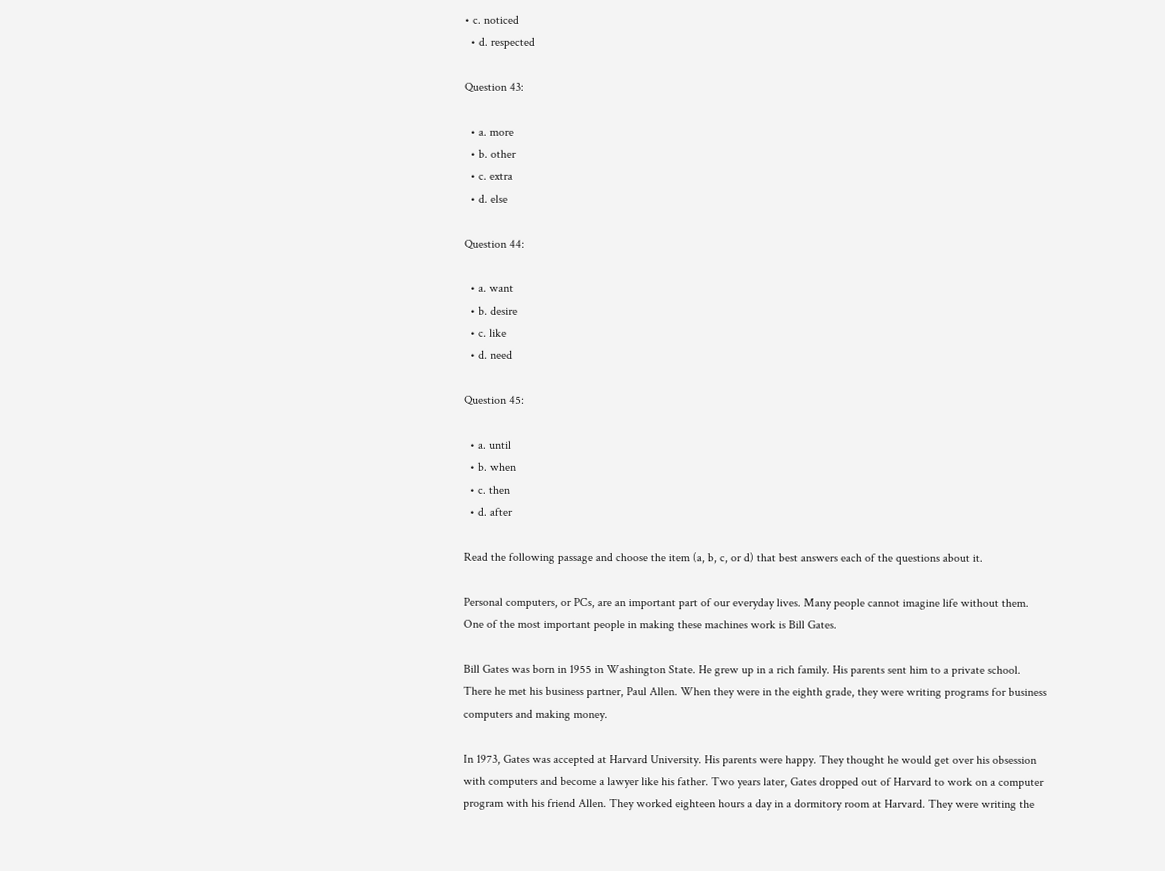• c. noticed
  • d. respected

Question 43:

  • a. more
  • b. other
  • c. extra
  • d. else

Question 44:

  • a. want
  • b. desire
  • c. like
  • d. need

Question 45:

  • a. until
  • b. when
  • c. then
  • d. after

Read the following passage and choose the item (a, b, c, or d) that best answers each of the questions about it.

Personal computers, or PCs, are an important part of our everyday lives. Many people cannot imagine life without them. One of the most important people in making these machines work is Bill Gates.

Bill Gates was born in 1955 in Washington State. He grew up in a rich family. His parents sent him to a private school. There he met his business partner, Paul Allen. When they were in the eighth grade, they were writing programs for business computers and making money.

In 1973, Gates was accepted at Harvard University. His parents were happy. They thought he would get over his obsession with computers and become a lawyer like his father. Two years later, Gates dropped out of Harvard to work on a computer program with his friend Allen. They worked eighteen hours a day in a dormitory room at Harvard. They were writing the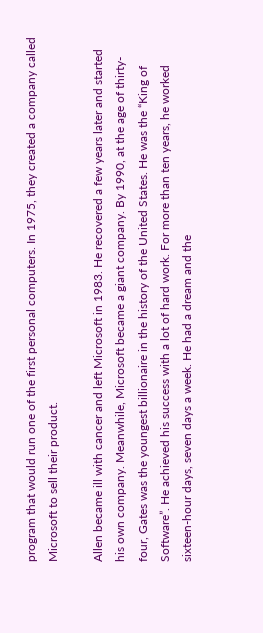program that would run one of the first personal computers. In 1975, they created a company called Microsoft to sell their product.

Allen became ill with cancer and left Microsoft in 1983. He recovered a few years later and started his own company. Meanwhile, Microsoft became a giant company. By 1990, at the age of thirty-four, Gates was the youngest billionaire in the history of the United States. He was the “King of Software”. He achieved his success with a lot of hard work. For more than ten years, he worked sixteen-hour days, seven days a week. He had a dream and the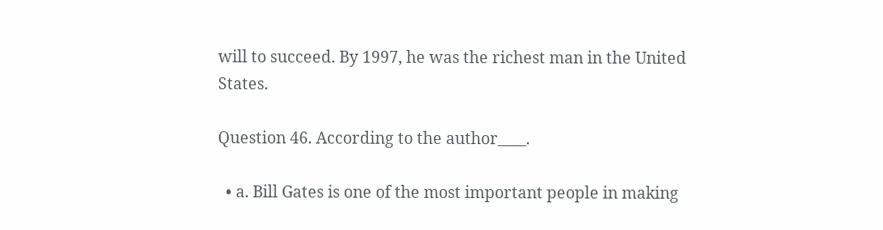will to succeed. By 1997, he was the richest man in the United States.

Question 46. According to the author____.

  • a. Bill Gates is one of the most important people in making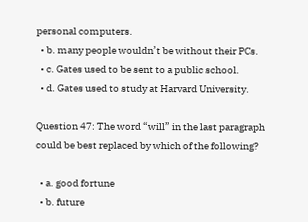personal computers.
  • b. many people wouldn’t be without their PCs.
  • c. Gates used to be sent to a public school.
  • d. Gates used to study at Harvard University.

Question 47: The word “will” in the last paragraph could be best replaced by which of the following?

  • a. good fortune
  • b. future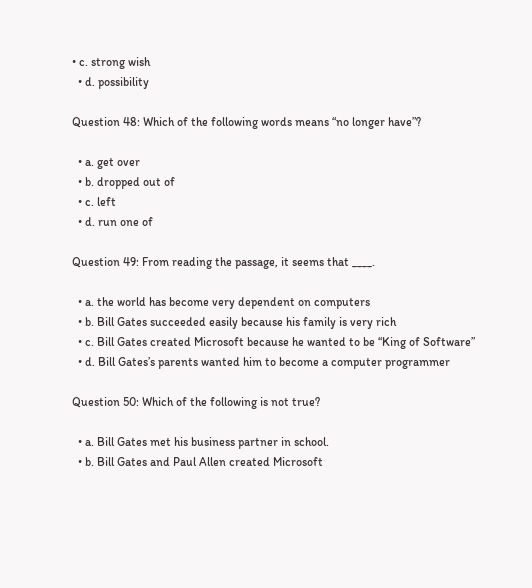• c. strong wish
  • d. possibility

Question 48: Which of the following words means “no longer have”?

  • a. get over
  • b. dropped out of
  • c. left
  • d. run one of

Question 49: From reading the passage, it seems that ____.

  • a. the world has become very dependent on computers
  • b. Bill Gates succeeded easily because his family is very rich
  • c. Bill Gates created Microsoft because he wanted to be “King of Software”
  • d. Bill Gates’s parents wanted him to become a computer programmer

Question 50: Which of the following is not true?

  • a. Bill Gates met his business partner in school.
  • b. Bill Gates and Paul Allen created Microsoft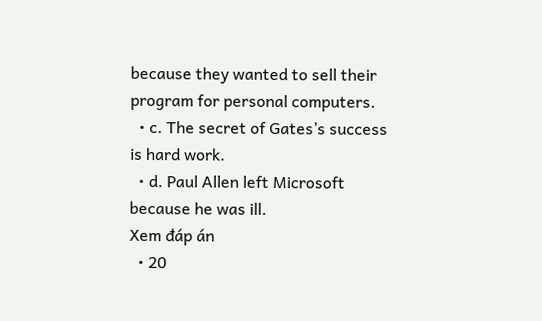because they wanted to sell their program for personal computers.
  • c. The secret of Gates’s success is hard work.
  • d. Paul Allen left Microsoft because he was ill.
Xem đáp án
  • 20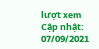lượt xem
Cập nhật: 07/09/2021